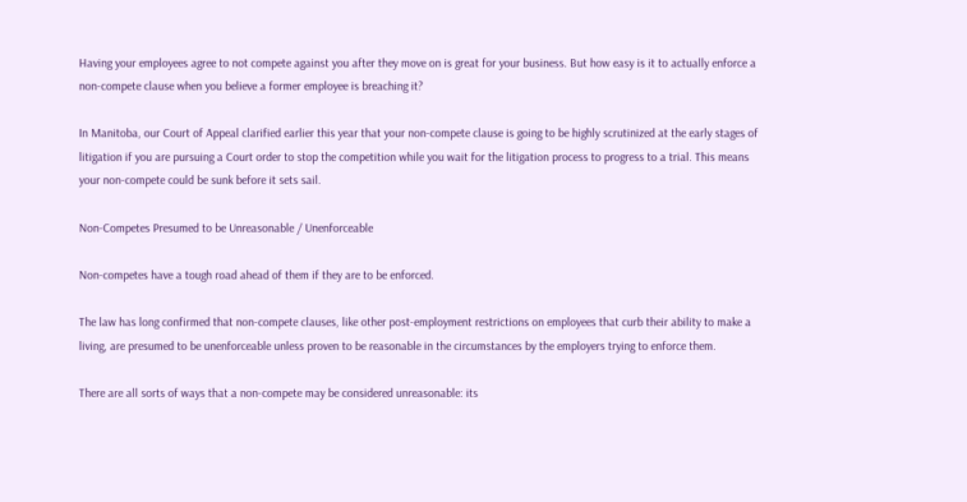Having your employees agree to not compete against you after they move on is great for your business. But how easy is it to actually enforce a non-compete clause when you believe a former employee is breaching it?

In Manitoba, our Court of Appeal clarified earlier this year that your non-compete clause is going to be highly scrutinized at the early stages of litigation if you are pursuing a Court order to stop the competition while you wait for the litigation process to progress to a trial. This means your non-compete could be sunk before it sets sail.

Non-Competes Presumed to be Unreasonable / Unenforceable

Non-competes have a tough road ahead of them if they are to be enforced.

The law has long confirmed that non-compete clauses, like other post-employment restrictions on employees that curb their ability to make a living, are presumed to be unenforceable unless proven to be reasonable in the circumstances by the employers trying to enforce them.

There are all sorts of ways that a non-compete may be considered unreasonable: its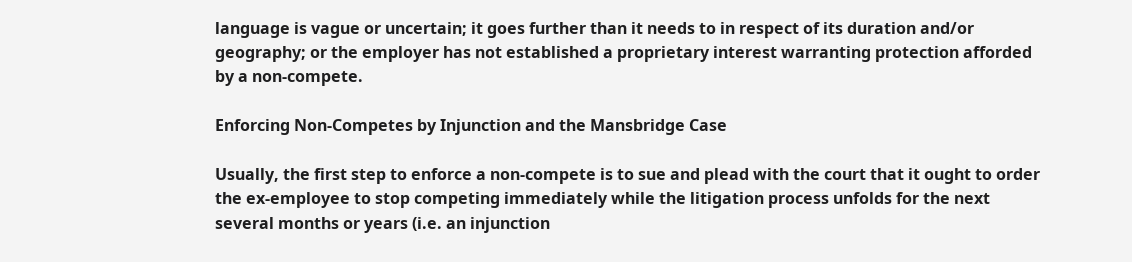language is vague or uncertain; it goes further than it needs to in respect of its duration and/or geography; or the employer has not established a proprietary interest warranting protection afforded by a non-compete.

Enforcing Non-Competes by Injunction and the Mansbridge Case

Usually, the first step to enforce a non-compete is to sue and plead with the court that it ought to order the ex-employee to stop competing immediately while the litigation process unfolds for the next several months or years (i.e. an injunction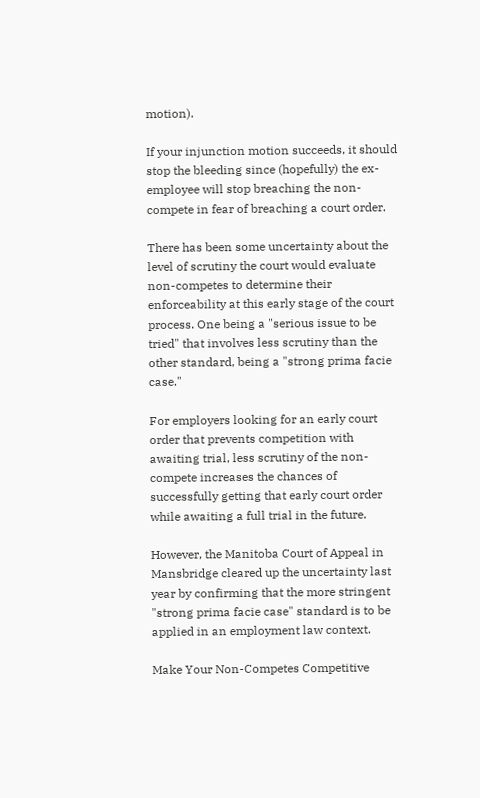motion).

If your injunction motion succeeds, it should stop the bleeding since (hopefully) the ex-employee will stop breaching the non-compete in fear of breaching a court order.

There has been some uncertainty about the level of scrutiny the court would evaluate non-competes to determine their enforceability at this early stage of the court process. One being a "serious issue to be tried" that involves less scrutiny than the other standard, being a "strong prima facie case."

For employers looking for an early court order that prevents competition with awaiting trial, less scrutiny of the non-compete increases the chances of successfully getting that early court order while awaiting a full trial in the future.

However, the Manitoba Court of Appeal in Mansbridge cleared up the uncertainty last year by confirming that the more stringent "strong prima facie case" standard is to be applied in an employment law context.

Make Your Non-Competes Competitive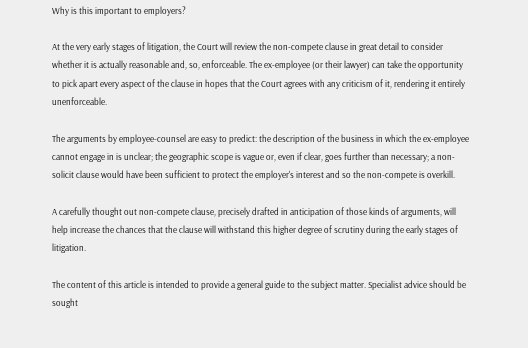Why is this important to employers?

At the very early stages of litigation, the Court will review the non-compete clause in great detail to consider whether it is actually reasonable and, so, enforceable. The ex-employee (or their lawyer) can take the opportunity to pick apart every aspect of the clause in hopes that the Court agrees with any criticism of it, rendering it entirely unenforceable.

The arguments by employee-counsel are easy to predict: the description of the business in which the ex-employee cannot engage in is unclear; the geographic scope is vague or, even if clear, goes further than necessary; a non-solicit clause would have been sufficient to protect the employer's interest and so the non-compete is overkill.

A carefully thought out non-compete clause, precisely drafted in anticipation of those kinds of arguments, will help increase the chances that the clause will withstand this higher degree of scrutiny during the early stages of litigation.

The content of this article is intended to provide a general guide to the subject matter. Specialist advice should be sought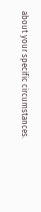about your specific circumstances.